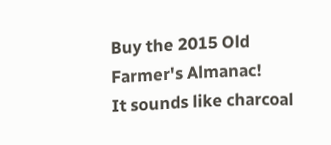Buy the 2015 Old Farmer's Almanac!
It sounds like charcoal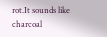rot.It sounds like charcoal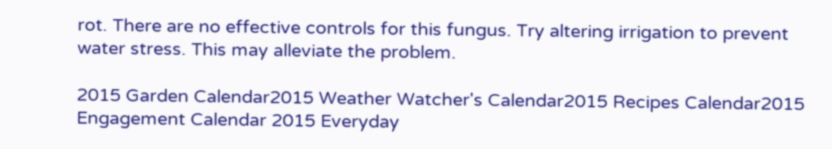rot. There are no effective controls for this fungus. Try altering irrigation to prevent water stress. This may alleviate the problem.

2015 Garden Calendar2015 Weather Watcher's Calendar2015 Recipes Calendar2015 Engagement Calendar 2015 Everyday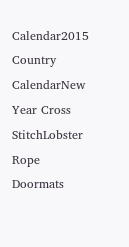Calendar2015 Country CalendarNew Year Cross StitchLobster Rope Doormats